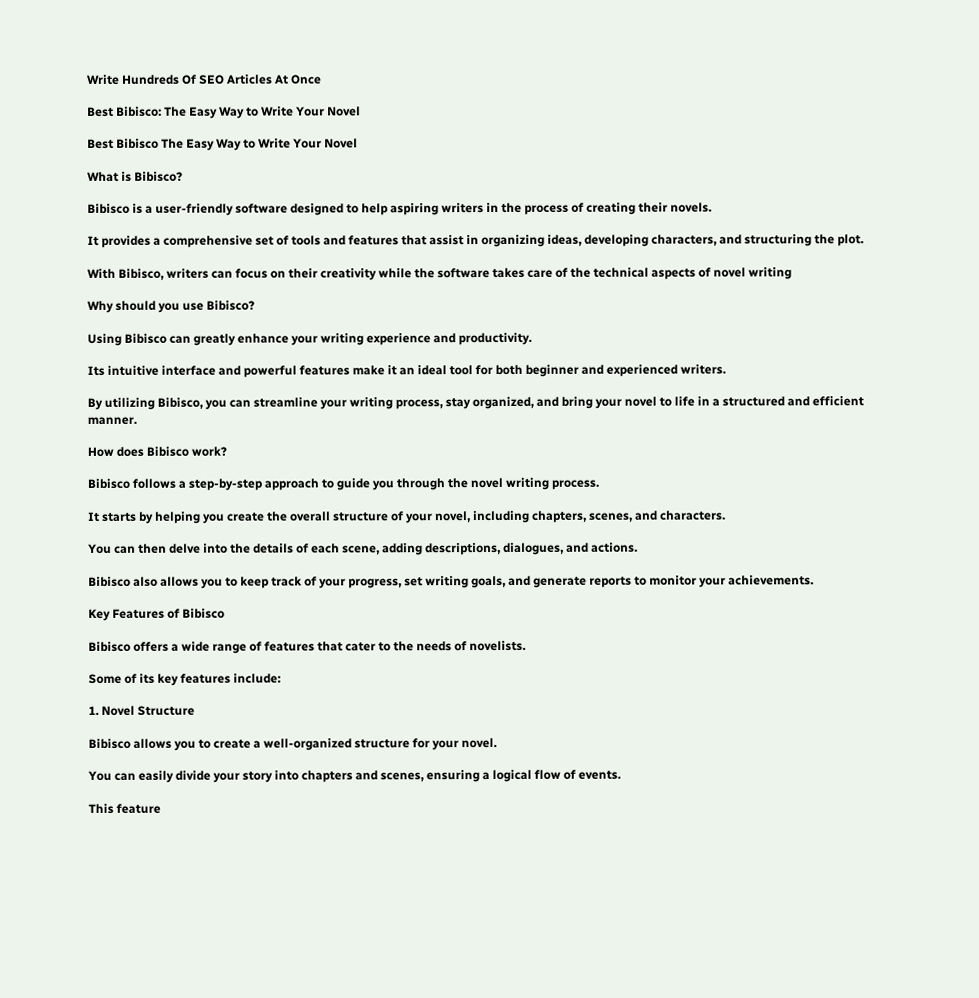Write Hundreds Of SEO Articles At Once

Best Bibisco: The Easy Way to Write Your Novel

Best Bibisco The Easy Way to Write Your Novel

What is Bibisco?

Bibisco is a user-friendly software designed to help aspiring writers in the process of creating their novels.

It provides a comprehensive set of tools and features that assist in organizing ideas, developing characters, and structuring the plot.

With Bibisco, writers can focus on their creativity while the software takes care of the technical aspects of novel writing

Why should you use Bibisco?

Using Bibisco can greatly enhance your writing experience and productivity.

Its intuitive interface and powerful features make it an ideal tool for both beginner and experienced writers.

By utilizing Bibisco, you can streamline your writing process, stay organized, and bring your novel to life in a structured and efficient manner.

How does Bibisco work?

Bibisco follows a step-by-step approach to guide you through the novel writing process.

It starts by helping you create the overall structure of your novel, including chapters, scenes, and characters.

You can then delve into the details of each scene, adding descriptions, dialogues, and actions.

Bibisco also allows you to keep track of your progress, set writing goals, and generate reports to monitor your achievements.

Key Features of Bibisco

Bibisco offers a wide range of features that cater to the needs of novelists.

Some of its key features include:

1. Novel Structure

Bibisco allows you to create a well-organized structure for your novel.

You can easily divide your story into chapters and scenes, ensuring a logical flow of events.

This feature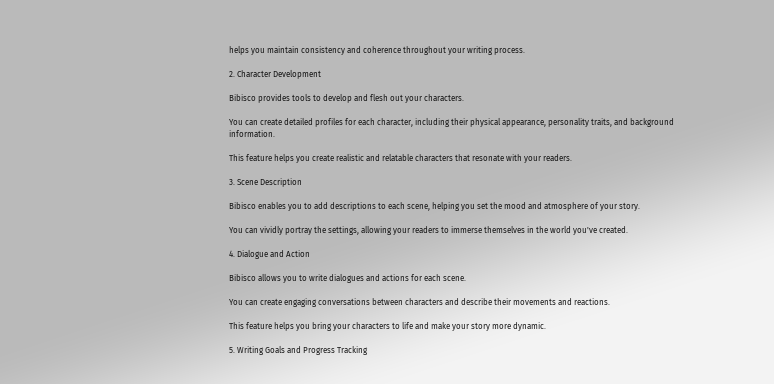helps you maintain consistency and coherence throughout your writing process.

2. Character Development

Bibisco provides tools to develop and flesh out your characters.

You can create detailed profiles for each character, including their physical appearance, personality traits, and background information.

This feature helps you create realistic and relatable characters that resonate with your readers.

3. Scene Description

Bibisco enables you to add descriptions to each scene, helping you set the mood and atmosphere of your story.

You can vividly portray the settings, allowing your readers to immerse themselves in the world you've created.

4. Dialogue and Action

Bibisco allows you to write dialogues and actions for each scene.

You can create engaging conversations between characters and describe their movements and reactions.

This feature helps you bring your characters to life and make your story more dynamic.

5. Writing Goals and Progress Tracking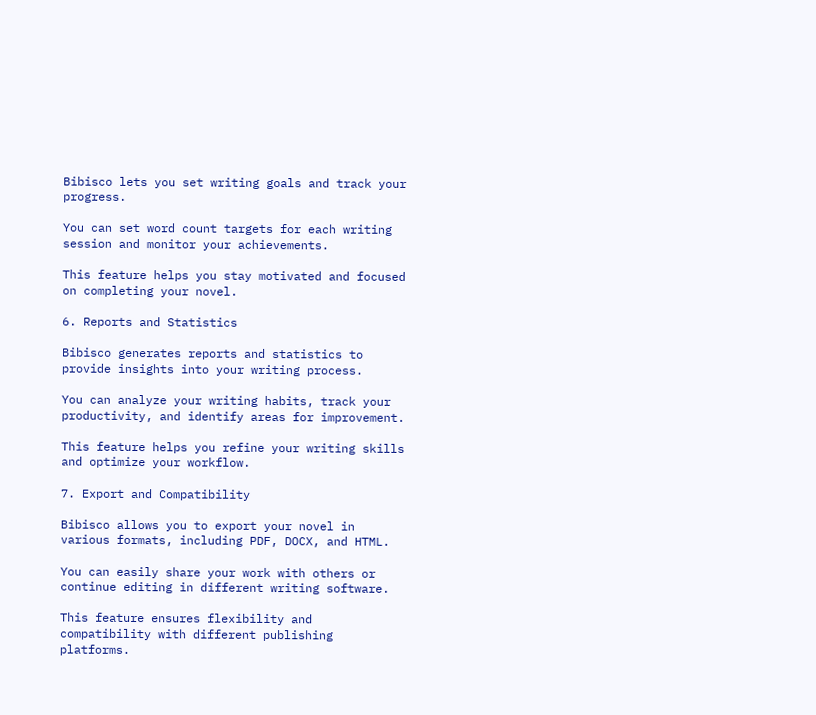Bibisco lets you set writing goals and track your progress.

You can set word count targets for each writing session and monitor your achievements.

This feature helps you stay motivated and focused on completing your novel.

6. Reports and Statistics

Bibisco generates reports and statistics to provide insights into your writing process.

You can analyze your writing habits, track your productivity, and identify areas for improvement.

This feature helps you refine your writing skills and optimize your workflow.

7. Export and Compatibility

Bibisco allows you to export your novel in various formats, including PDF, DOCX, and HTML.

You can easily share your work with others or continue editing in different writing software.

This feature ensures flexibility and compatibility with different publishing platforms.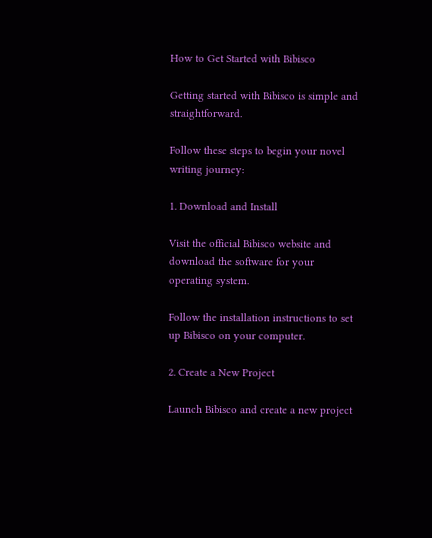How to Get Started with Bibisco

Getting started with Bibisco is simple and straightforward.

Follow these steps to begin your novel writing journey:

1. Download and Install

Visit the official Bibisco website and download the software for your operating system.

Follow the installation instructions to set up Bibisco on your computer.

2. Create a New Project

Launch Bibisco and create a new project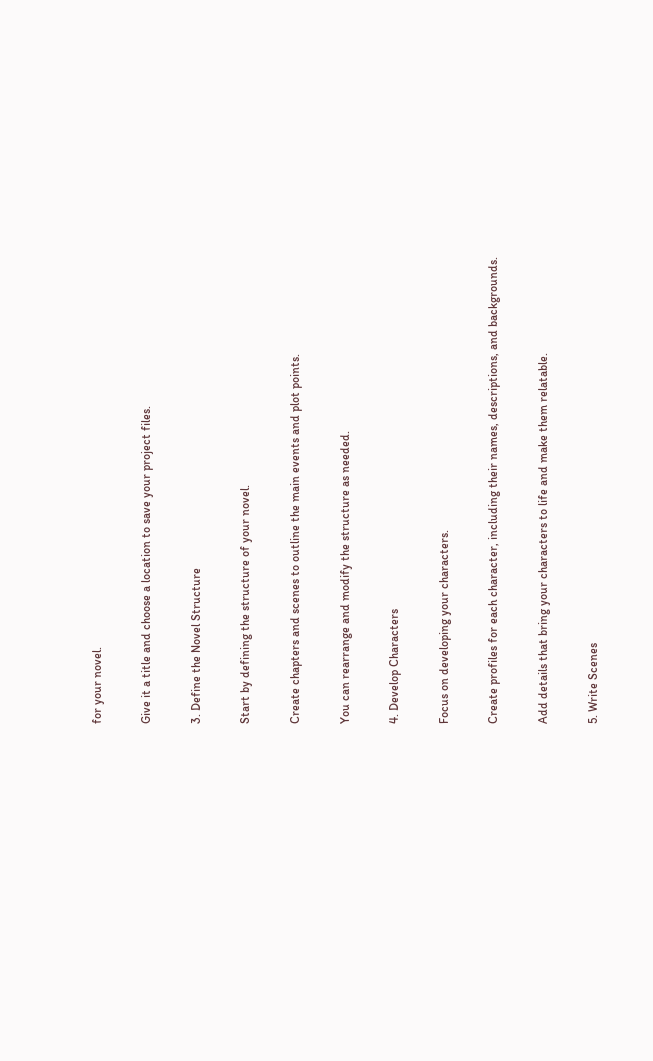for your novel.

Give it a title and choose a location to save your project files.

3. Define the Novel Structure

Start by defining the structure of your novel.

Create chapters and scenes to outline the main events and plot points.

You can rearrange and modify the structure as needed.

4. Develop Characters

Focus on developing your characters.

Create profiles for each character, including their names, descriptions, and backgrounds.

Add details that bring your characters to life and make them relatable.

5. Write Scenes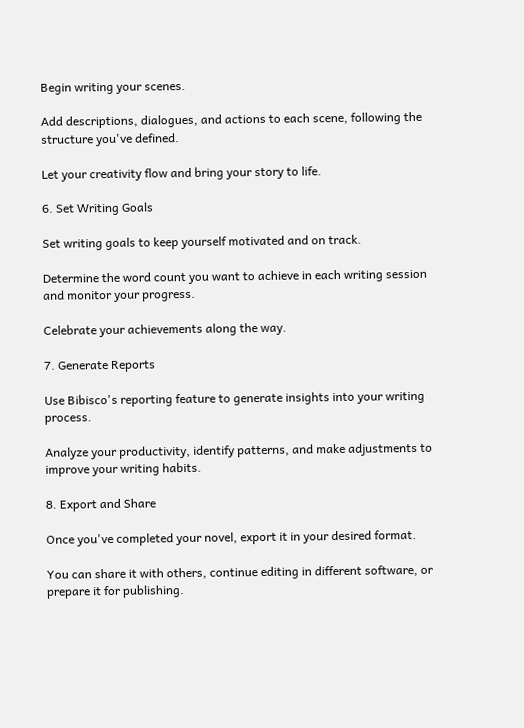Begin writing your scenes.

Add descriptions, dialogues, and actions to each scene, following the structure you've defined.

Let your creativity flow and bring your story to life.

6. Set Writing Goals

Set writing goals to keep yourself motivated and on track.

Determine the word count you want to achieve in each writing session and monitor your progress.

Celebrate your achievements along the way.

7. Generate Reports

Use Bibisco's reporting feature to generate insights into your writing process.

Analyze your productivity, identify patterns, and make adjustments to improve your writing habits.

8. Export and Share

Once you've completed your novel, export it in your desired format.

You can share it with others, continue editing in different software, or prepare it for publishing.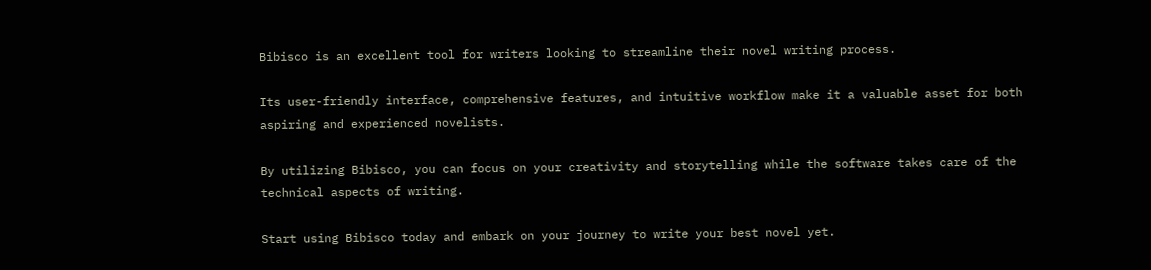Bibisco is an excellent tool for writers looking to streamline their novel writing process.

Its user-friendly interface, comprehensive features, and intuitive workflow make it a valuable asset for both aspiring and experienced novelists.

By utilizing Bibisco, you can focus on your creativity and storytelling while the software takes care of the technical aspects of writing.

Start using Bibisco today and embark on your journey to write your best novel yet.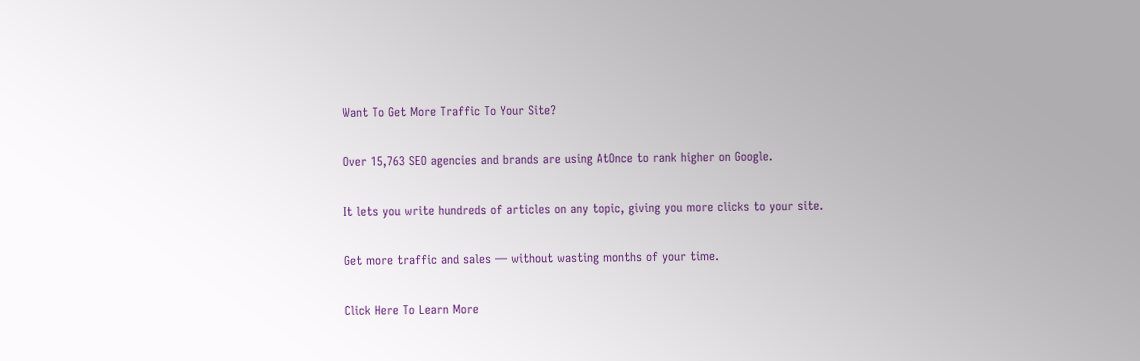Want To Get More Traffic To Your Site?

Over 15,763 SEO agencies and brands are using AtOnce to rank higher on Google.

It lets you write hundreds of articles on any topic, giving you more clicks to your site.

Get more traffic and sales — without wasting months of your time.

Click Here To Learn More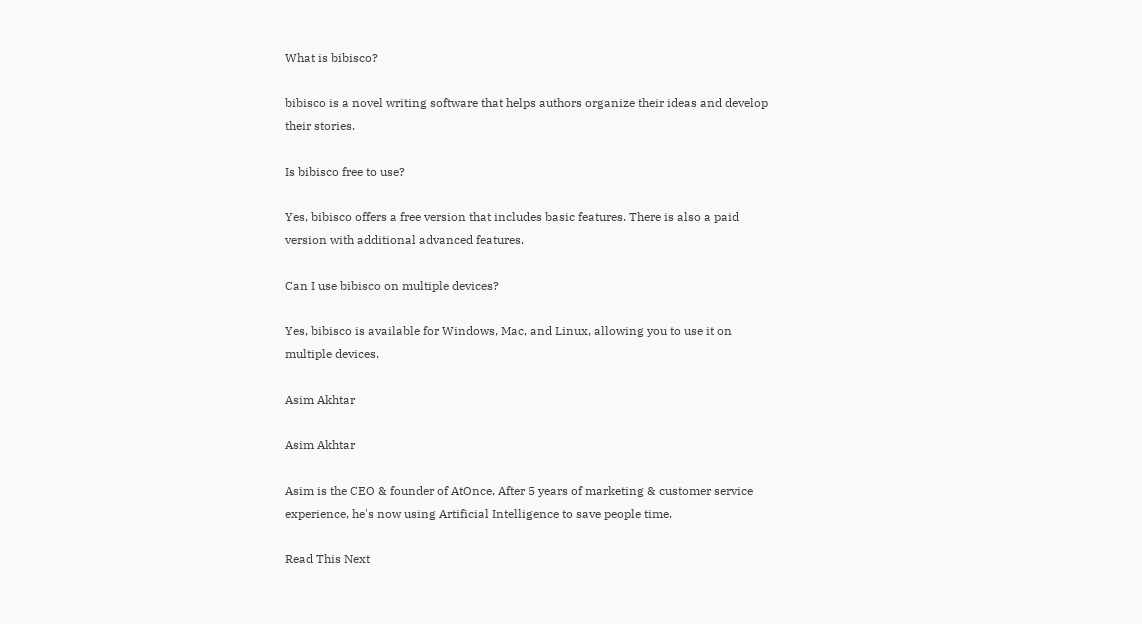What is bibisco?

bibisco is a novel writing software that helps authors organize their ideas and develop their stories.

Is bibisco free to use?

Yes, bibisco offers a free version that includes basic features. There is also a paid version with additional advanced features.

Can I use bibisco on multiple devices?

Yes, bibisco is available for Windows, Mac, and Linux, allowing you to use it on multiple devices.

Asim Akhtar

Asim Akhtar

Asim is the CEO & founder of AtOnce. After 5 years of marketing & customer service experience, he's now using Artificial Intelligence to save people time.

Read This Next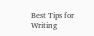Best Tips for Writing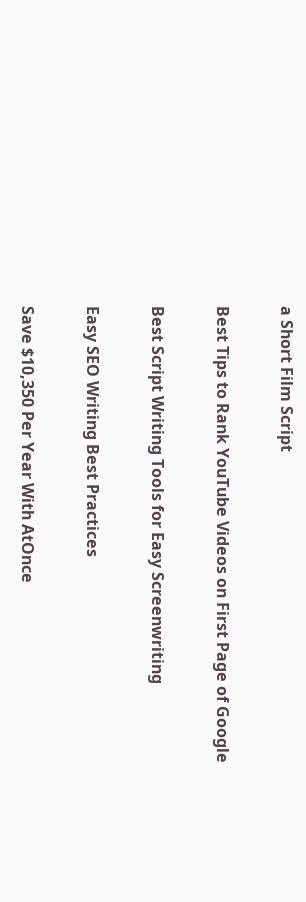a Short Film Script

Best Tips to Rank YouTube Videos on First Page of Google

Best Script Writing Tools for Easy Screenwriting

Easy SEO Writing Best Practices

Save $10,350 Per Year With AtOnce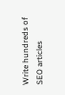Write hundreds of SEO articles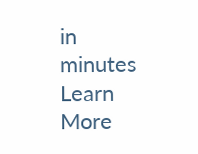in minutes
Learn More